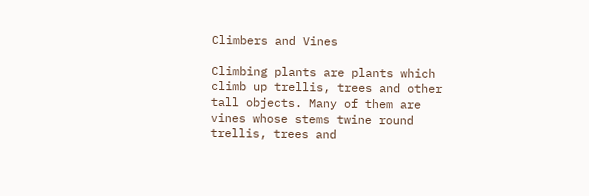Climbers and Vines

Climbing plants are plants which climb up trellis, trees and other tall objects. Many of them are vines whose stems twine round trellis, trees and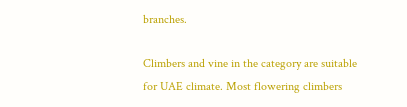branches.

Climbers and vine in the category are suitable for UAE climate. Most flowering climbers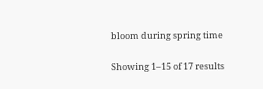bloom during spring time

Showing 1–15 of 17 results